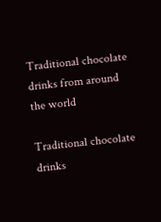Traditional chocolate drinks from around the world

Traditional chocolate drinks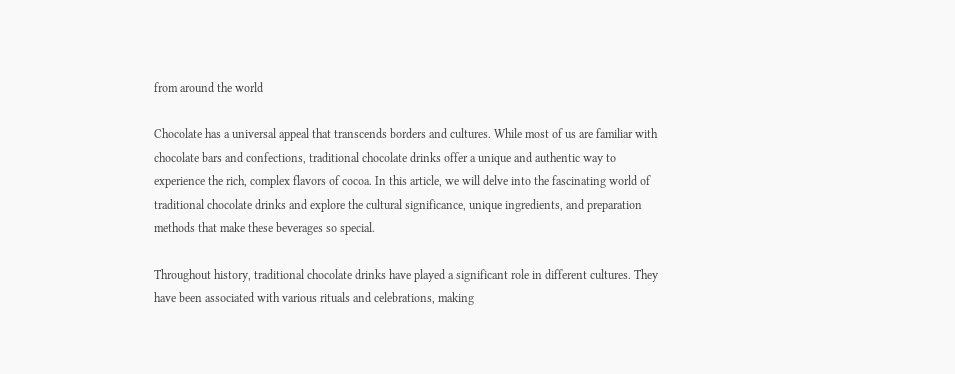from around the world

Chocolate has a universal appeal that transcends borders and cultures. While most of us are familiar with chocolate bars and confections, traditional chocolate drinks offer a unique and authentic way to experience the rich, complex flavors of cocoa. In this article, we will delve into the fascinating world of traditional chocolate drinks and explore the cultural significance, unique ingredients, and preparation methods that make these beverages so special.

Throughout history, traditional chocolate drinks have played a significant role in different cultures. They have been associated with various rituals and celebrations, making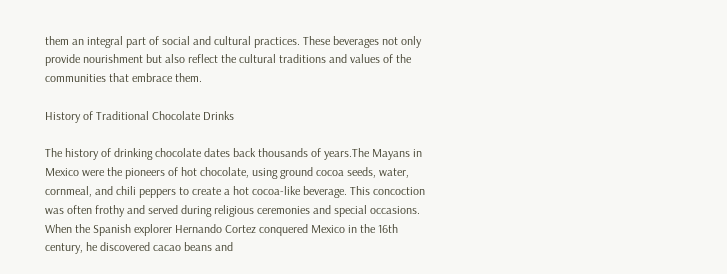them an integral part of social and cultural practices. These beverages not only provide nourishment but also reflect the cultural traditions and values of the communities that embrace them.

History of Traditional Chocolate Drinks

The history of drinking chocolate dates back thousands of years.The Mayans in Mexico were the pioneers of hot chocolate, using ground cocoa seeds, water, cornmeal, and chili peppers to create a hot cocoa-like beverage. This concoction was often frothy and served during religious ceremonies and special occasions. When the Spanish explorer Hernando Cortez conquered Mexico in the 16th century, he discovered cacao beans and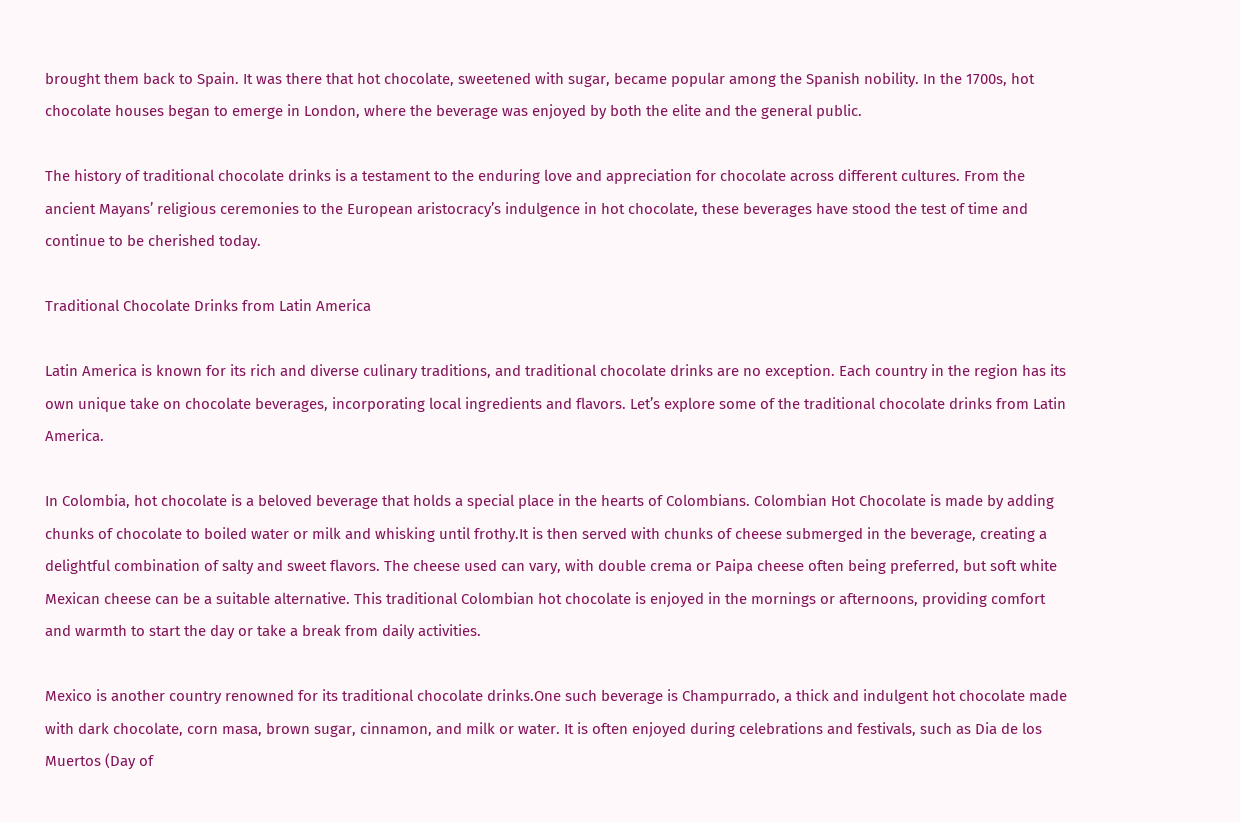brought them back to Spain. It was there that hot chocolate, sweetened with sugar, became popular among the Spanish nobility. In the 1700s, hot chocolate houses began to emerge in London, where the beverage was enjoyed by both the elite and the general public.

The history of traditional chocolate drinks is a testament to the enduring love and appreciation for chocolate across different cultures. From the ancient Mayans’ religious ceremonies to the European aristocracy’s indulgence in hot chocolate, these beverages have stood the test of time and continue to be cherished today.

Traditional Chocolate Drinks from Latin America

Latin America is known for its rich and diverse culinary traditions, and traditional chocolate drinks are no exception. Each country in the region has its own unique take on chocolate beverages, incorporating local ingredients and flavors. Let’s explore some of the traditional chocolate drinks from Latin America.

In Colombia, hot chocolate is a beloved beverage that holds a special place in the hearts of Colombians. Colombian Hot Chocolate is made by adding chunks of chocolate to boiled water or milk and whisking until frothy.It is then served with chunks of cheese submerged in the beverage, creating a delightful combination of salty and sweet flavors. The cheese used can vary, with double crema or Paipa cheese often being preferred, but soft white Mexican cheese can be a suitable alternative. This traditional Colombian hot chocolate is enjoyed in the mornings or afternoons, providing comfort and warmth to start the day or take a break from daily activities.

Mexico is another country renowned for its traditional chocolate drinks.One such beverage is Champurrado, a thick and indulgent hot chocolate made with dark chocolate, corn masa, brown sugar, cinnamon, and milk or water. It is often enjoyed during celebrations and festivals, such as Dia de los Muertos (Day of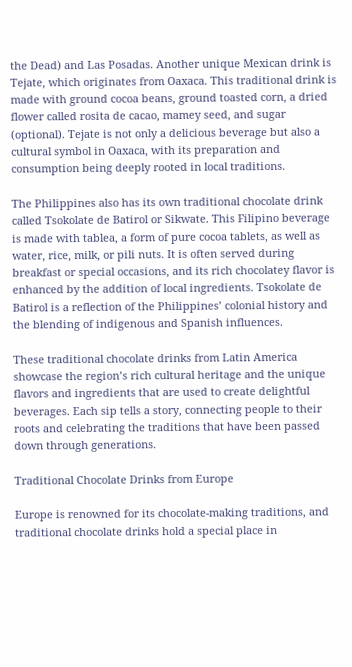the Dead) and Las Posadas. Another unique Mexican drink is Tejate, which originates from Oaxaca. This traditional drink is made with ground cocoa beans, ground toasted corn, a dried flower called rosita de cacao, mamey seed, and sugar (optional). Tejate is not only a delicious beverage but also a cultural symbol in Oaxaca, with its preparation and consumption being deeply rooted in local traditions.

The Philippines also has its own traditional chocolate drink called Tsokolate de Batirol or Sikwate. This Filipino beverage is made with tablea, a form of pure cocoa tablets, as well as water, rice, milk, or pili nuts. It is often served during breakfast or special occasions, and its rich chocolatey flavor is enhanced by the addition of local ingredients. Tsokolate de Batirol is a reflection of the Philippines’ colonial history and the blending of indigenous and Spanish influences.

These traditional chocolate drinks from Latin America showcase the region’s rich cultural heritage and the unique flavors and ingredients that are used to create delightful beverages. Each sip tells a story, connecting people to their roots and celebrating the traditions that have been passed down through generations.

Traditional Chocolate Drinks from Europe

Europe is renowned for its chocolate-making traditions, and traditional chocolate drinks hold a special place in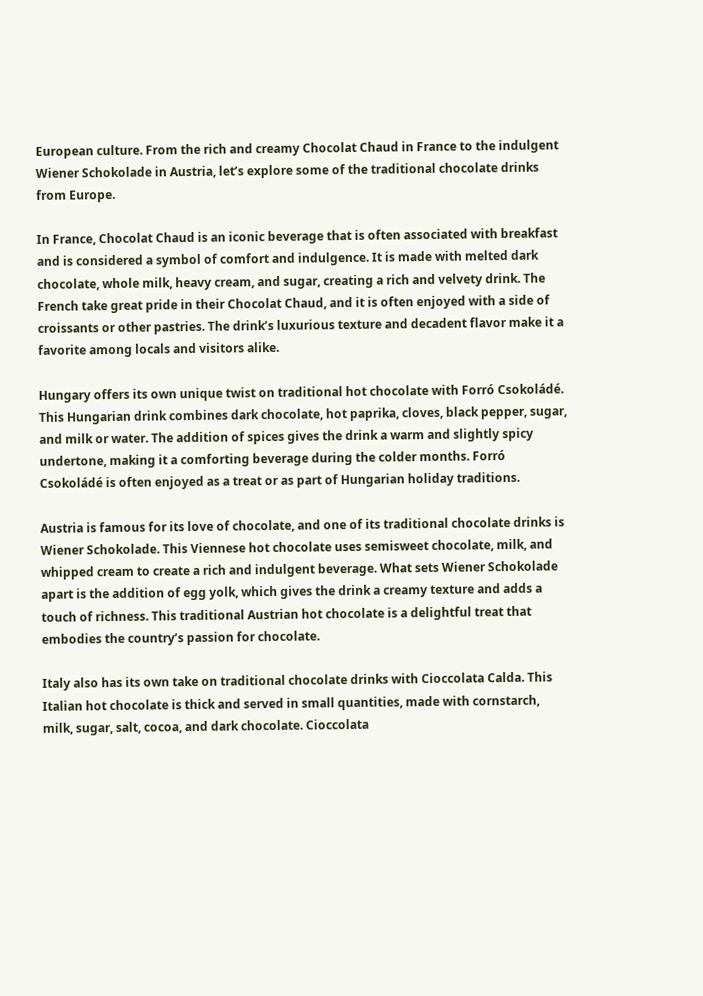European culture. From the rich and creamy Chocolat Chaud in France to the indulgent Wiener Schokolade in Austria, let’s explore some of the traditional chocolate drinks from Europe.

In France, Chocolat Chaud is an iconic beverage that is often associated with breakfast and is considered a symbol of comfort and indulgence. It is made with melted dark chocolate, whole milk, heavy cream, and sugar, creating a rich and velvety drink. The French take great pride in their Chocolat Chaud, and it is often enjoyed with a side of croissants or other pastries. The drink’s luxurious texture and decadent flavor make it a favorite among locals and visitors alike.

Hungary offers its own unique twist on traditional hot chocolate with Forró Csokoládé. This Hungarian drink combines dark chocolate, hot paprika, cloves, black pepper, sugar, and milk or water. The addition of spices gives the drink a warm and slightly spicy undertone, making it a comforting beverage during the colder months. Forró Csokoládé is often enjoyed as a treat or as part of Hungarian holiday traditions.

Austria is famous for its love of chocolate, and one of its traditional chocolate drinks is Wiener Schokolade. This Viennese hot chocolate uses semisweet chocolate, milk, and whipped cream to create a rich and indulgent beverage. What sets Wiener Schokolade apart is the addition of egg yolk, which gives the drink a creamy texture and adds a touch of richness. This traditional Austrian hot chocolate is a delightful treat that embodies the country’s passion for chocolate.

Italy also has its own take on traditional chocolate drinks with Cioccolata Calda. This Italian hot chocolate is thick and served in small quantities, made with cornstarch, milk, sugar, salt, cocoa, and dark chocolate. Cioccolata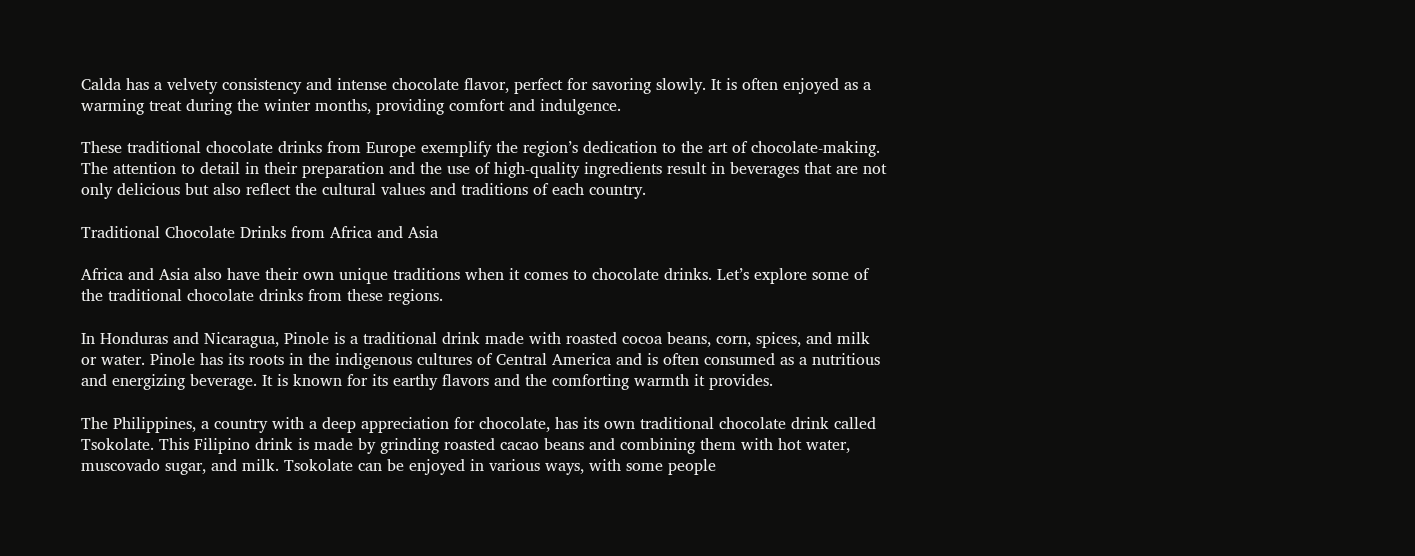Calda has a velvety consistency and intense chocolate flavor, perfect for savoring slowly. It is often enjoyed as a warming treat during the winter months, providing comfort and indulgence.

These traditional chocolate drinks from Europe exemplify the region’s dedication to the art of chocolate-making. The attention to detail in their preparation and the use of high-quality ingredients result in beverages that are not only delicious but also reflect the cultural values and traditions of each country.

Traditional Chocolate Drinks from Africa and Asia

Africa and Asia also have their own unique traditions when it comes to chocolate drinks. Let’s explore some of the traditional chocolate drinks from these regions.

In Honduras and Nicaragua, Pinole is a traditional drink made with roasted cocoa beans, corn, spices, and milk or water. Pinole has its roots in the indigenous cultures of Central America and is often consumed as a nutritious and energizing beverage. It is known for its earthy flavors and the comforting warmth it provides.

The Philippines, a country with a deep appreciation for chocolate, has its own traditional chocolate drink called Tsokolate. This Filipino drink is made by grinding roasted cacao beans and combining them with hot water, muscovado sugar, and milk. Tsokolate can be enjoyed in various ways, with some people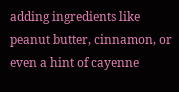adding ingredients like peanut butter, cinnamon, or even a hint of cayenne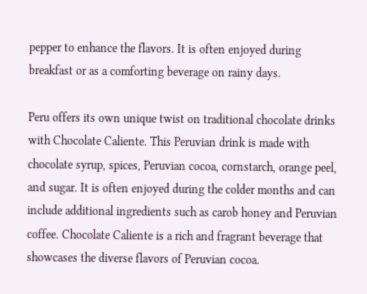pepper to enhance the flavors. It is often enjoyed during breakfast or as a comforting beverage on rainy days.

Peru offers its own unique twist on traditional chocolate drinks with Chocolate Caliente. This Peruvian drink is made with chocolate syrup, spices, Peruvian cocoa, cornstarch, orange peel, and sugar. It is often enjoyed during the colder months and can include additional ingredients such as carob honey and Peruvian coffee. Chocolate Caliente is a rich and fragrant beverage that showcases the diverse flavors of Peruvian cocoa.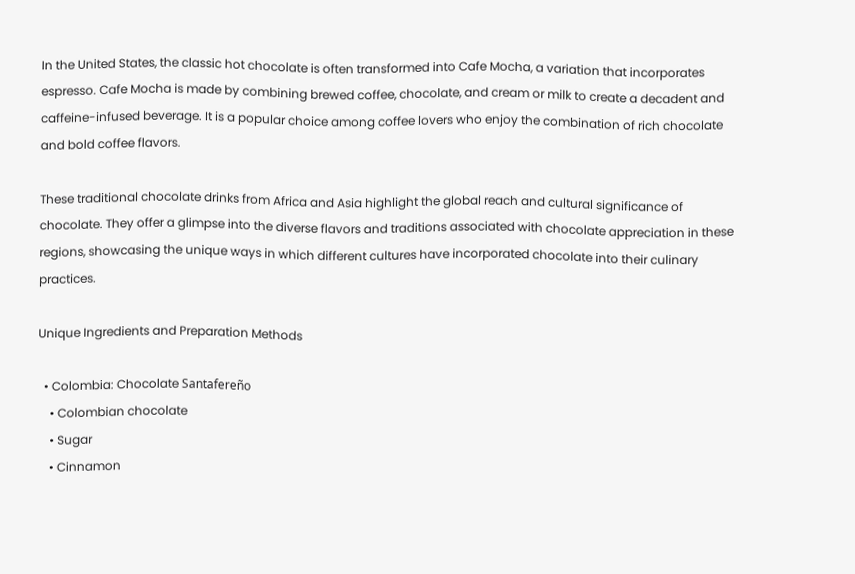In the United States, the classic hot chocolate is often transformed into Cafe Mocha, a variation that incorporates espresso. Cafe Mocha is made by combining brewed coffee, chocolate, and cream or milk to create a decadent and caffeine-infused beverage. It is a popular choice among coffee lovers who enjoy the combination of rich chocolate and bold coffee flavors.

These traditional chocolate drinks from Africa and Asia highlight the global reach and cultural significance of chocolate. They offer a glimpse into the diverse flavors and traditions associated with chocolate appreciation in these regions, showcasing the unique ways in which different cultures have incorporated chocolate into their culinary practices.

Unique Ingredients and Preparation Methods

  • Colombia: Chocolate Santafereño
    • Colombian chocolate
    • Sugar
    • Cinnamon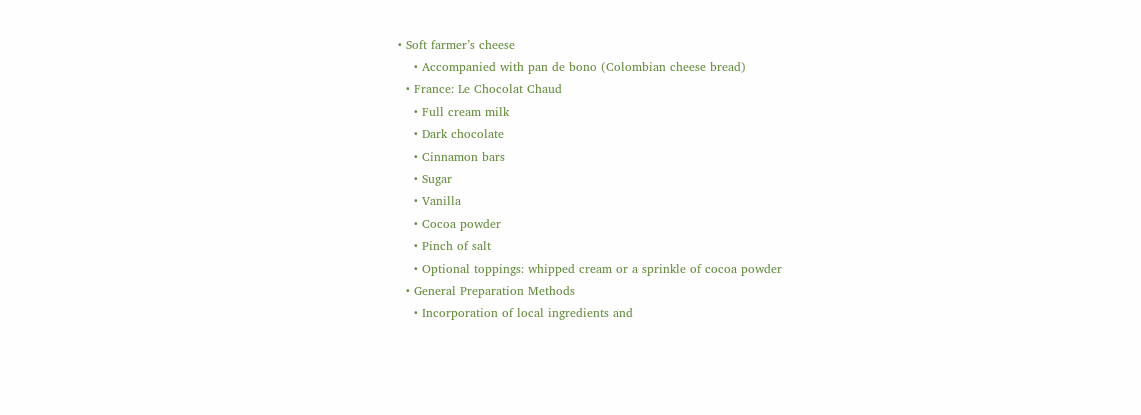• Soft farmer’s cheese
    • Accompanied with pan de bono (Colombian cheese bread)
  • France: Le Chocolat Chaud
    • Full cream milk
    • Dark chocolate
    • Cinnamon bars
    • Sugar
    • Vanilla
    • Cocoa powder
    • Pinch of salt
    • Optional toppings: whipped cream or a sprinkle of cocoa powder
  • General Preparation Methods
    • Incorporation of local ingredients and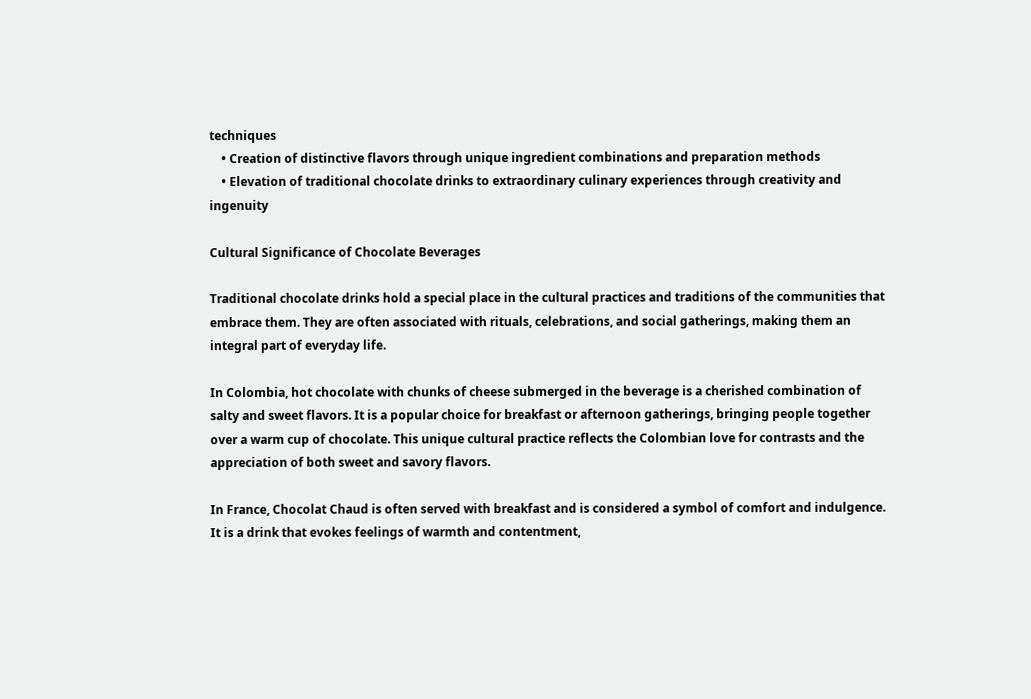techniques
    • Creation of distinctive flavors through unique ingredient combinations and preparation methods
    • Elevation of traditional chocolate drinks to extraordinary culinary experiences through creativity and ingenuity

Cultural Significance of Chocolate Beverages

Traditional chocolate drinks hold a special place in the cultural practices and traditions of the communities that embrace them. They are often associated with rituals, celebrations, and social gatherings, making them an integral part of everyday life.

In Colombia, hot chocolate with chunks of cheese submerged in the beverage is a cherished combination of salty and sweet flavors. It is a popular choice for breakfast or afternoon gatherings, bringing people together over a warm cup of chocolate. This unique cultural practice reflects the Colombian love for contrasts and the appreciation of both sweet and savory flavors.

In France, Chocolat Chaud is often served with breakfast and is considered a symbol of comfort and indulgence. It is a drink that evokes feelings of warmth and contentment,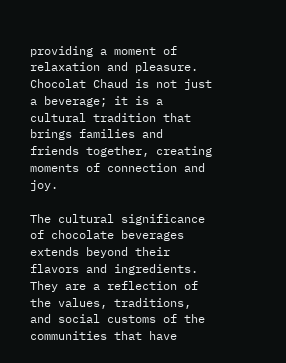providing a moment of relaxation and pleasure. Chocolat Chaud is not just a beverage; it is a cultural tradition that brings families and friends together, creating moments of connection and joy.

The cultural significance of chocolate beverages extends beyond their flavors and ingredients. They are a reflection of the values, traditions, and social customs of the communities that have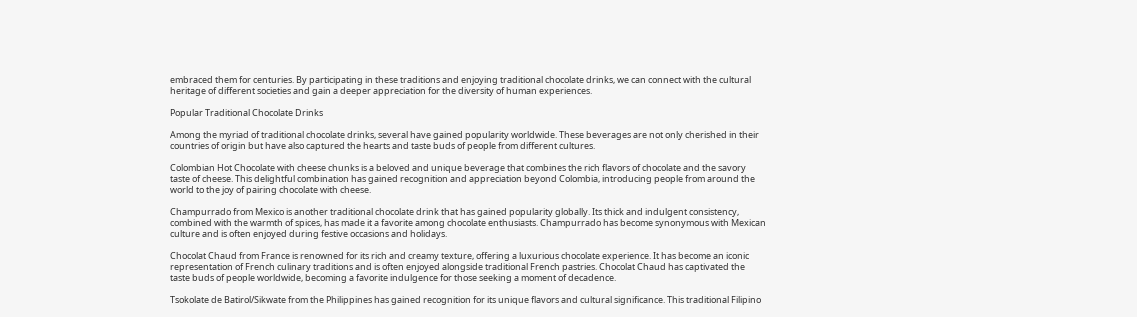embraced them for centuries. By participating in these traditions and enjoying traditional chocolate drinks, we can connect with the cultural heritage of different societies and gain a deeper appreciation for the diversity of human experiences.

Popular Traditional Chocolate Drinks

Among the myriad of traditional chocolate drinks, several have gained popularity worldwide. These beverages are not only cherished in their countries of origin but have also captured the hearts and taste buds of people from different cultures.

Colombian Hot Chocolate with cheese chunks is a beloved and unique beverage that combines the rich flavors of chocolate and the savory taste of cheese. This delightful combination has gained recognition and appreciation beyond Colombia, introducing people from around the world to the joy of pairing chocolate with cheese.

Champurrado from Mexico is another traditional chocolate drink that has gained popularity globally. Its thick and indulgent consistency, combined with the warmth of spices, has made it a favorite among chocolate enthusiasts. Champurrado has become synonymous with Mexican culture and is often enjoyed during festive occasions and holidays.

Chocolat Chaud from France is renowned for its rich and creamy texture, offering a luxurious chocolate experience. It has become an iconic representation of French culinary traditions and is often enjoyed alongside traditional French pastries. Chocolat Chaud has captivated the taste buds of people worldwide, becoming a favorite indulgence for those seeking a moment of decadence.

Tsokolate de Batirol/Sikwate from the Philippines has gained recognition for its unique flavors and cultural significance. This traditional Filipino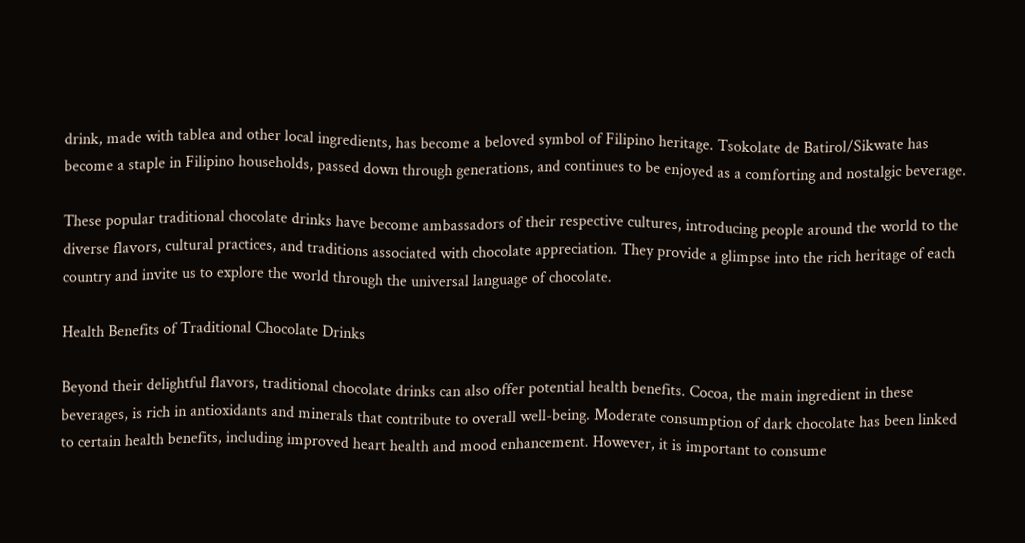drink, made with tablea and other local ingredients, has become a beloved symbol of Filipino heritage. Tsokolate de Batirol/Sikwate has become a staple in Filipino households, passed down through generations, and continues to be enjoyed as a comforting and nostalgic beverage.

These popular traditional chocolate drinks have become ambassadors of their respective cultures, introducing people around the world to the diverse flavors, cultural practices, and traditions associated with chocolate appreciation. They provide a glimpse into the rich heritage of each country and invite us to explore the world through the universal language of chocolate.

Health Benefits of Traditional Chocolate Drinks

Beyond their delightful flavors, traditional chocolate drinks can also offer potential health benefits. Cocoa, the main ingredient in these beverages, is rich in antioxidants and minerals that contribute to overall well-being. Moderate consumption of dark chocolate has been linked to certain health benefits, including improved heart health and mood enhancement. However, it is important to consume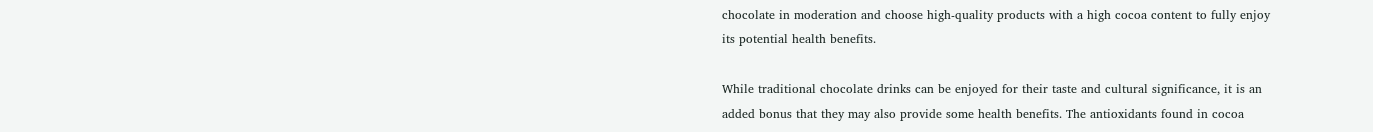chocolate in moderation and choose high-quality products with a high cocoa content to fully enjoy its potential health benefits.

While traditional chocolate drinks can be enjoyed for their taste and cultural significance, it is an added bonus that they may also provide some health benefits. The antioxidants found in cocoa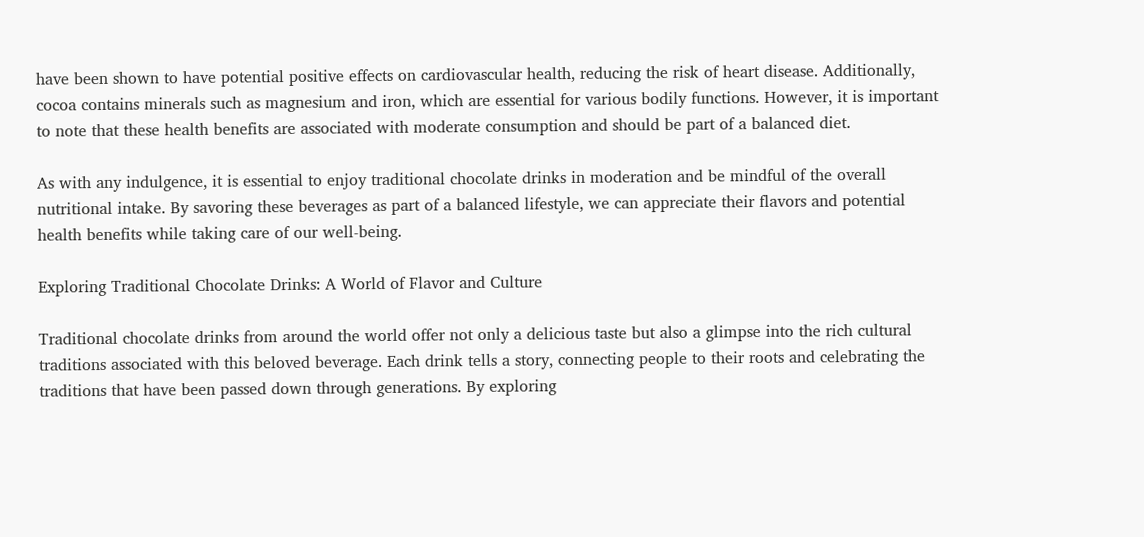have been shown to have potential positive effects on cardiovascular health, reducing the risk of heart disease. Additionally, cocoa contains minerals such as magnesium and iron, which are essential for various bodily functions. However, it is important to note that these health benefits are associated with moderate consumption and should be part of a balanced diet.

As with any indulgence, it is essential to enjoy traditional chocolate drinks in moderation and be mindful of the overall nutritional intake. By savoring these beverages as part of a balanced lifestyle, we can appreciate their flavors and potential health benefits while taking care of our well-being.

Exploring Traditional Chocolate Drinks: A World of Flavor and Culture

Traditional chocolate drinks from around the world offer not only a delicious taste but also a glimpse into the rich cultural traditions associated with this beloved beverage. Each drink tells a story, connecting people to their roots and celebrating the traditions that have been passed down through generations. By exploring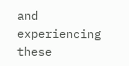and experiencing these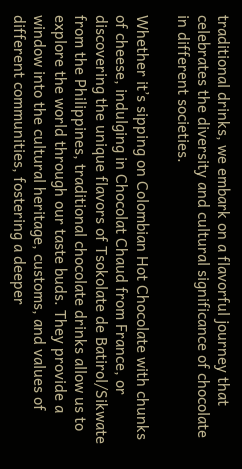traditional drinks, we embark on a flavorful journey that celebrates the diversity and cultural significance of chocolate in different societies.

Whether it’s sipping on Colombian Hot Chocolate with chunks of cheese, indulging in Chocolat Chaud from France, or discovering the unique flavors of Tsokolate de Batirol/Sikwate from the Philippines, traditional chocolate drinks allow us to explore the world through our taste buds. They provide a window into the cultural heritage, customs, and values of different communities, fostering a deeper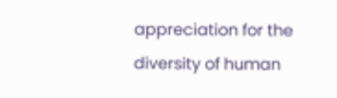appreciation for the diversity of human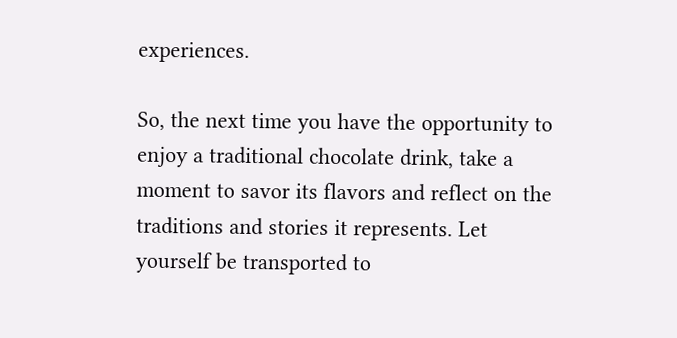experiences.

So, the next time you have the opportunity to enjoy a traditional chocolate drink, take a moment to savor its flavors and reflect on the traditions and stories it represents. Let yourself be transported to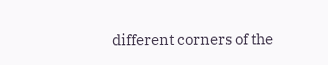different corners of the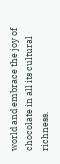world and embrace the joy of chocolate in all its cultural richness.